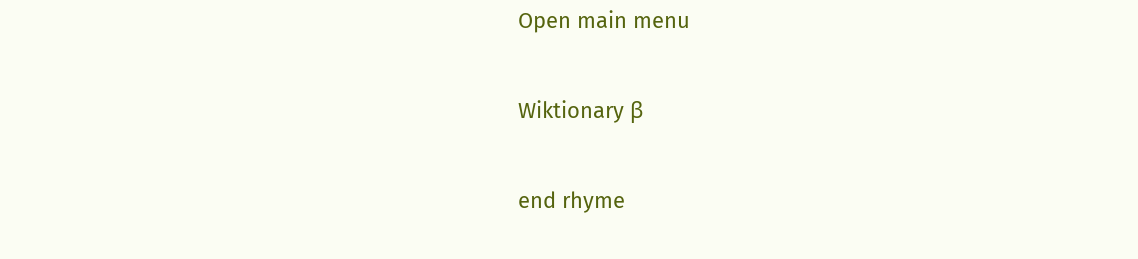Open main menu

Wiktionary β

end rhyme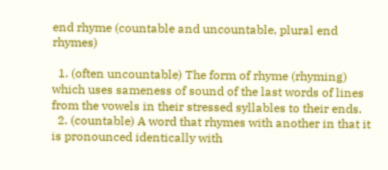end rhyme (countable and uncountable, plural end rhymes)

  1. (often uncountable) The form of rhyme (rhyming) which uses sameness of sound of the last words of lines from the vowels in their stressed syllables to their ends.
  2. (countable) A word that rhymes with another in that it is pronounced identically with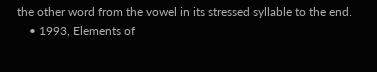the other word from the vowel in its stressed syllable to the end.
    • 1993, Elements of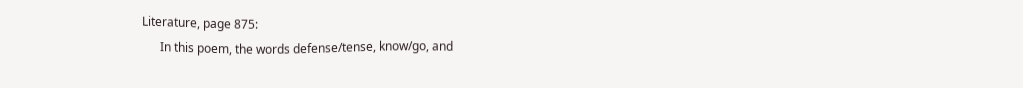Literature, page 875:
      In this poem, the words defense/tense, know/go, and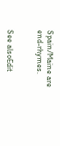Spain/Maine are end-rhymes.


See alsoEdit